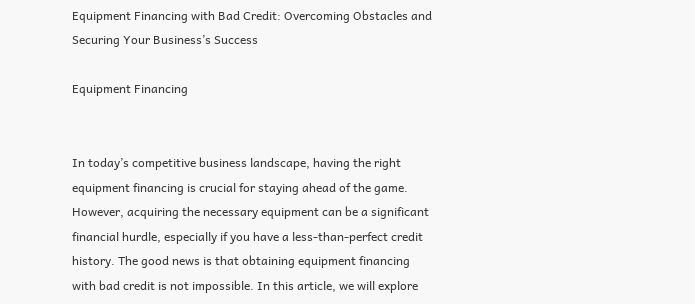Equipment Financing with Bad Credit: Overcoming Obstacles and Securing Your Business’s Success

Equipment Financing


In today’s competitive business landscape, having the right equipment financing is crucial for staying ahead of the game. However, acquiring the necessary equipment can be a significant financial hurdle, especially if you have a less-than-perfect credit history. The good news is that obtaining equipment financing with bad credit is not impossible. In this article, we will explore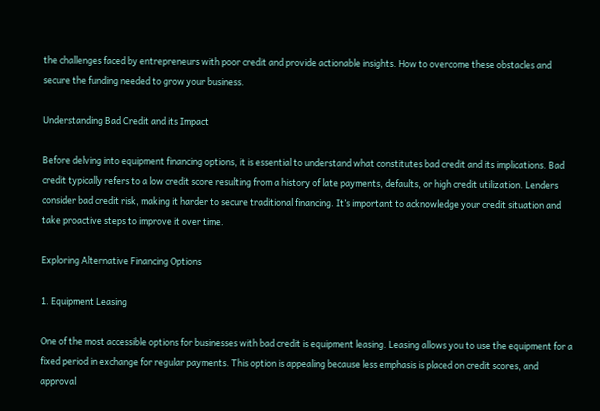the challenges faced by entrepreneurs with poor credit and provide actionable insights. How to overcome these obstacles and secure the funding needed to grow your business.

Understanding Bad Credit and its Impact

Before delving into equipment financing options, it is essential to understand what constitutes bad credit and its implications. Bad credit typically refers to a low credit score resulting from a history of late payments, defaults, or high credit utilization. Lenders consider bad credit risk, making it harder to secure traditional financing. It’s important to acknowledge your credit situation and take proactive steps to improve it over time.

Exploring Alternative Financing Options

1. Equipment Leasing

One of the most accessible options for businesses with bad credit is equipment leasing. Leasing allows you to use the equipment for a fixed period in exchange for regular payments. This option is appealing because less emphasis is placed on credit scores, and approval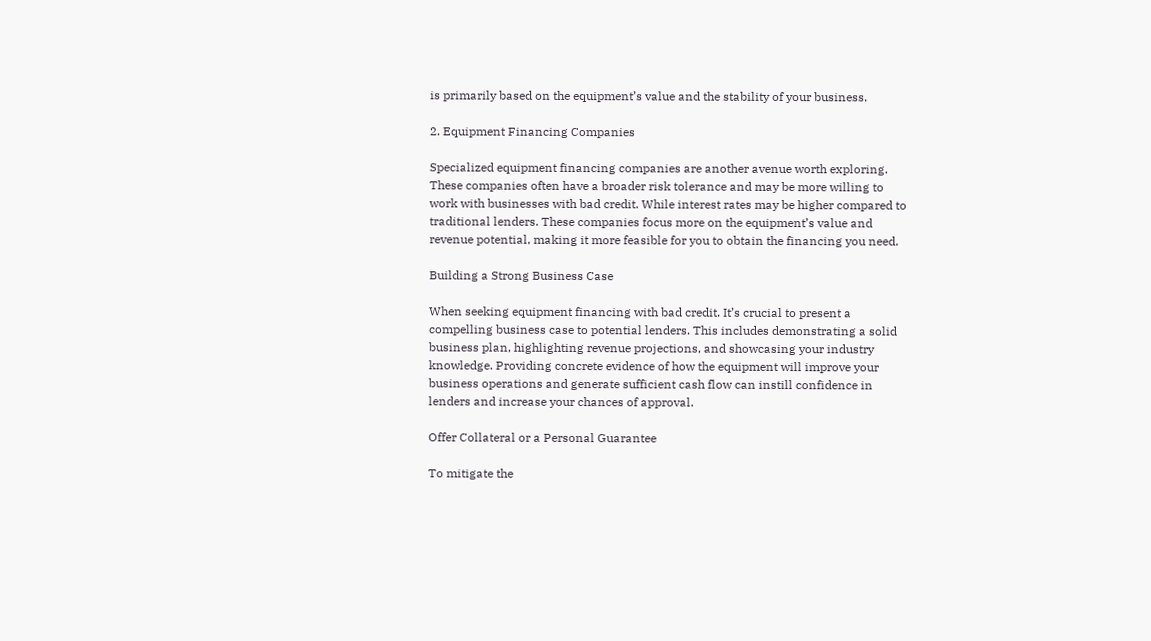is primarily based on the equipment’s value and the stability of your business.

2. Equipment Financing Companies

Specialized equipment financing companies are another avenue worth exploring. These companies often have a broader risk tolerance and may be more willing to work with businesses with bad credit. While interest rates may be higher compared to traditional lenders. These companies focus more on the equipment’s value and revenue potential, making it more feasible for you to obtain the financing you need.

Building a Strong Business Case

When seeking equipment financing with bad credit. It’s crucial to present a compelling business case to potential lenders. This includes demonstrating a solid business plan, highlighting revenue projections, and showcasing your industry knowledge. Providing concrete evidence of how the equipment will improve your business operations and generate sufficient cash flow can instill confidence in lenders and increase your chances of approval.

Offer Collateral or a Personal Guarantee

To mitigate the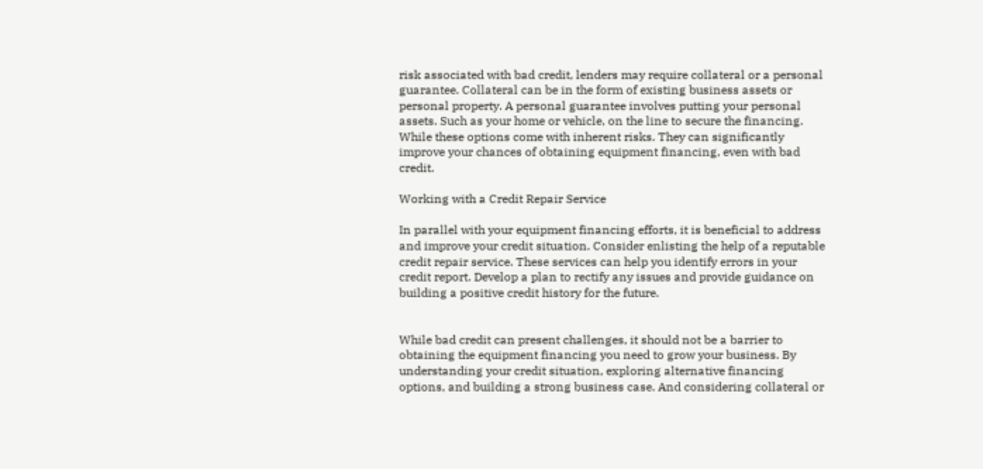risk associated with bad credit, lenders may require collateral or a personal guarantee. Collateral can be in the form of existing business assets or personal property. A personal guarantee involves putting your personal assets. Such as your home or vehicle, on the line to secure the financing. While these options come with inherent risks. They can significantly improve your chances of obtaining equipment financing, even with bad credit.

Working with a Credit Repair Service

In parallel with your equipment financing efforts, it is beneficial to address and improve your credit situation. Consider enlisting the help of a reputable credit repair service. These services can help you identify errors in your credit report. Develop a plan to rectify any issues and provide guidance on building a positive credit history for the future.


While bad credit can present challenges, it should not be a barrier to obtaining the equipment financing you need to grow your business. By understanding your credit situation, exploring alternative financing options, and building a strong business case. And considering collateral or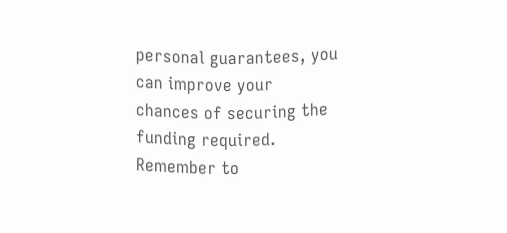personal guarantees, you can improve your chances of securing the funding required. Remember to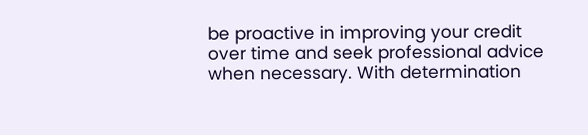be proactive in improving your credit over time and seek professional advice when necessary. With determination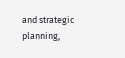and strategic planning,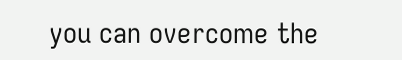you can overcome the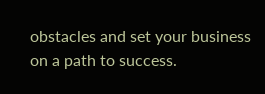obstacles and set your business on a path to success.